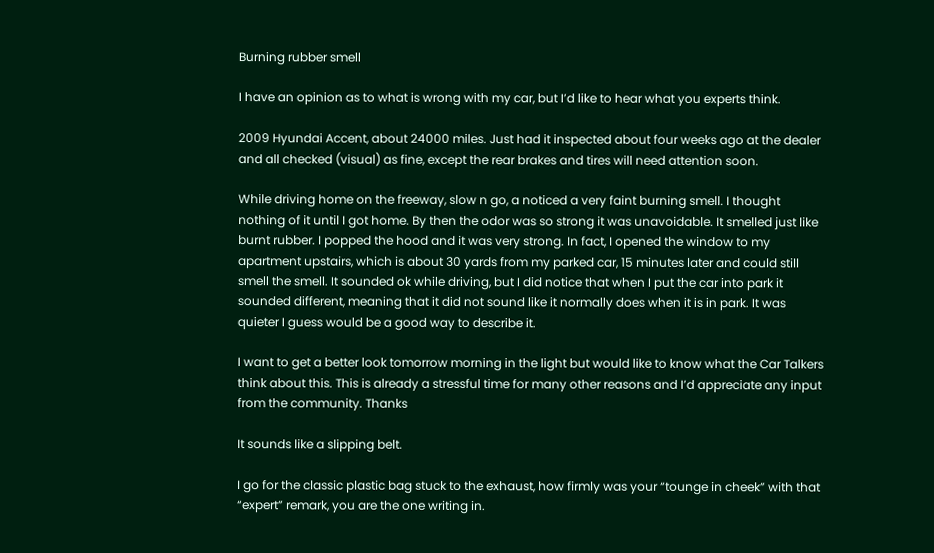Burning rubber smell

I have an opinion as to what is wrong with my car, but I’d like to hear what you experts think.

2009 Hyundai Accent, about 24000 miles. Just had it inspected about four weeks ago at the dealer and all checked (visual) as fine, except the rear brakes and tires will need attention soon.

While driving home on the freeway, slow n go, a noticed a very faint burning smell. I thought nothing of it until I got home. By then the odor was so strong it was unavoidable. It smelled just like burnt rubber. I popped the hood and it was very strong. In fact, I opened the window to my apartment upstairs, which is about 30 yards from my parked car, 15 minutes later and could still smell the smell. It sounded ok while driving, but I did notice that when I put the car into park it sounded different, meaning that it did not sound like it normally does when it is in park. It was quieter I guess would be a good way to describe it.

I want to get a better look tomorrow morning in the light but would like to know what the Car Talkers think about this. This is already a stressful time for many other reasons and I’d appreciate any input from the community. Thanks

It sounds like a slipping belt.

I go for the classic plastic bag stuck to the exhaust, how firmly was your “tounge in cheek” with that “expert” remark, you are the one writing in.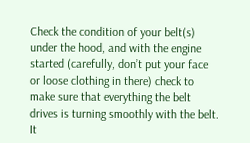Check the condition of your belt(s) under the hood, and with the engine started (carefully, don’t put your face or loose clothing in there) check to make sure that everything the belt drives is turning smoothly with the belt. It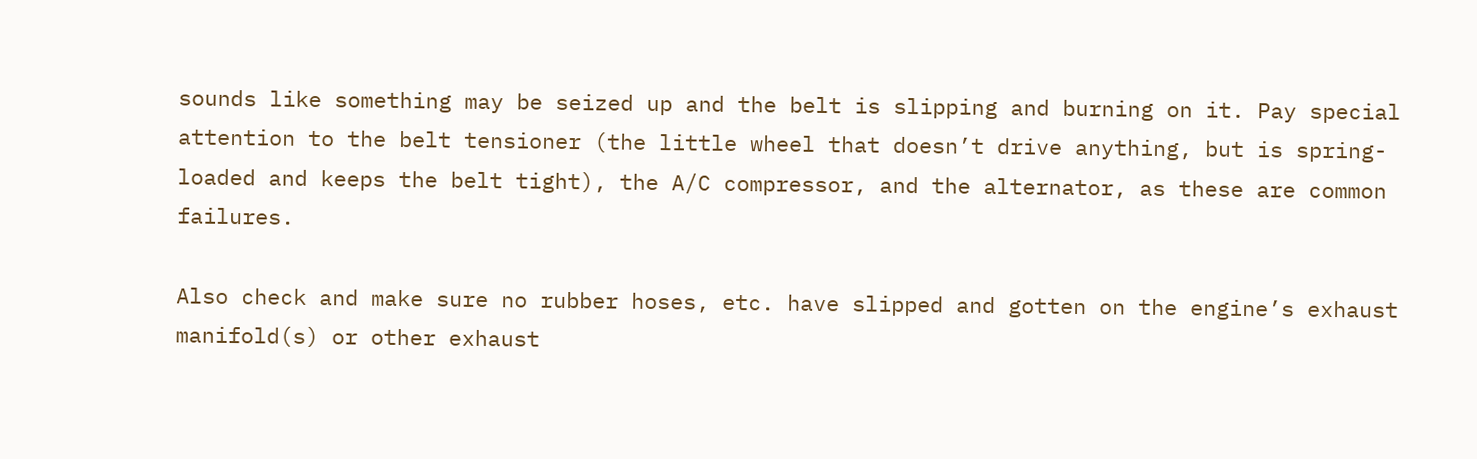sounds like something may be seized up and the belt is slipping and burning on it. Pay special attention to the belt tensioner (the little wheel that doesn’t drive anything, but is spring-loaded and keeps the belt tight), the A/C compressor, and the alternator, as these are common failures.

Also check and make sure no rubber hoses, etc. have slipped and gotten on the engine’s exhaust manifold(s) or other exhaust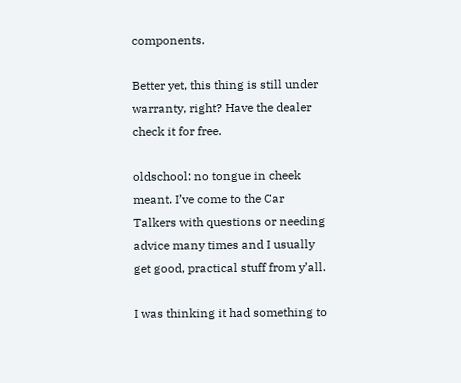components.

Better yet, this thing is still under warranty, right? Have the dealer check it for free.

oldschool: no tongue in cheek meant. I’ve come to the Car Talkers with questions or needing advice many times and I usually get good, practical stuff from y’all.

I was thinking it had something to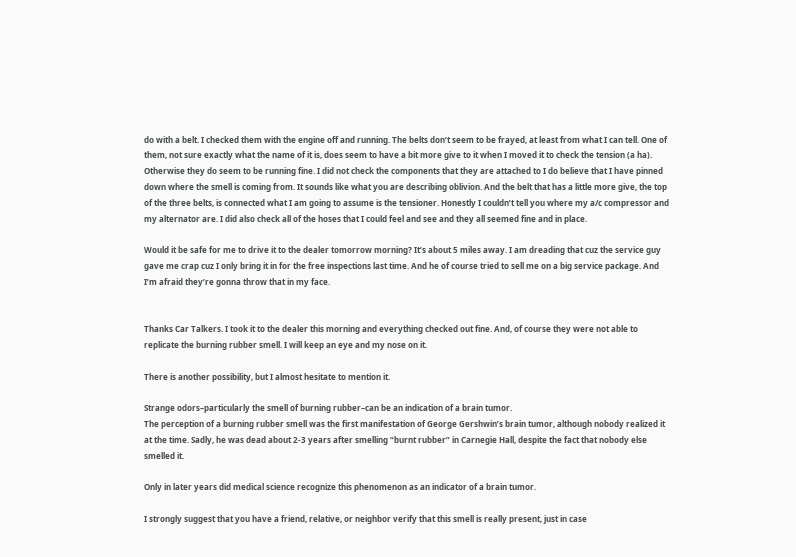do with a belt. I checked them with the engine off and running. The belts don’t seem to be frayed, at least from what I can tell. One of them, not sure exactly what the name of it is, does seem to have a bit more give to it when I moved it to check the tension (a ha). Otherwise they do seem to be running fine. I did not check the components that they are attached to I do believe that I have pinned down where the smell is coming from. It sounds like what you are describing oblivion. And the belt that has a little more give, the top of the three belts, is connected what I am going to assume is the tensioner. Honestly I couldn’t tell you where my a/c compressor and my alternator are. I did also check all of the hoses that I could feel and see and they all seemed fine and in place.

Would it be safe for me to drive it to the dealer tomorrow morning? It’s about 5 miles away. I am dreading that cuz the service guy gave me crap cuz I only bring it in for the free inspections last time. And he of course tried to sell me on a big service package. And I’m afraid they’re gonna throw that in my face.


Thanks Car Talkers. I took it to the dealer this morning and everything checked out fine. And, of course they were not able to replicate the burning rubber smell. I will keep an eye and my nose on it.

There is another possibility, but I almost hesitate to mention it.

Strange odors–particularly the smell of burning rubber–can be an indication of a brain tumor.
The perception of a burning rubber smell was the first manifestation of George Gershwin’s brain tumor, although nobody realized it at the time. Sadly, he was dead about 2-3 years after smelling “burnt rubber” in Carnegie Hall, despite the fact that nobody else smelled it.

Only in later years did medical science recognize this phenomenon as an indicator of a brain tumor.

I strongly suggest that you have a friend, relative, or neighbor verify that this smell is really present, just in case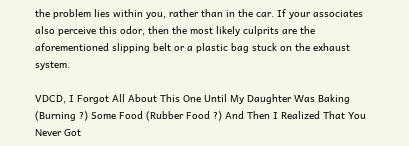the problem lies within you, rather than in the car. If your associates also perceive this odor, then the most likely culprits are the aforementioned slipping belt or a plastic bag stuck on the exhaust system.

VDCD, I Forgot All About This One Until My Daughter Was Baking (Burning ?) Some Food (Rubber Food ?) And Then I Realized That You Never Got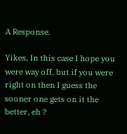A Response.

Yikes, In this case I hope you were way off, but if you were right on then I guess the sooner one gets on it the better, eh ?